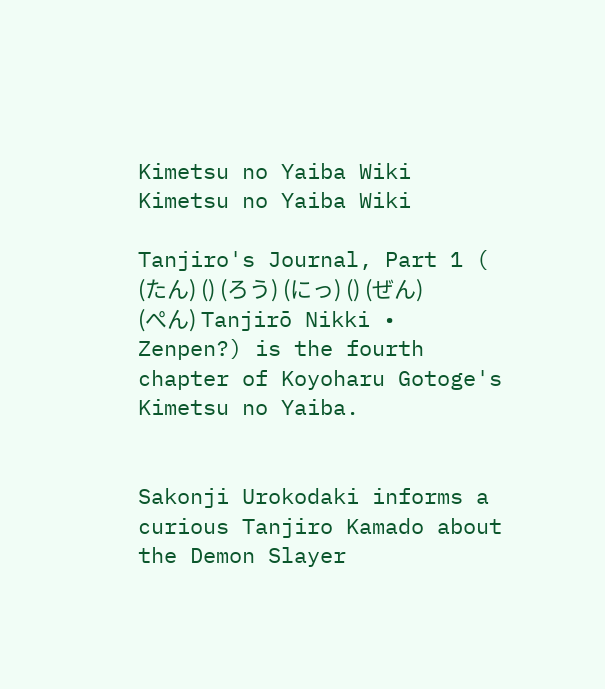Kimetsu no Yaiba Wiki
Kimetsu no Yaiba Wiki

Tanjiro's Journal, Part 1 ( (たん) () (ろう) (にっ) () (ぜん) (ぺん) Tanjirō Nikki • Zenpen?) is the fourth chapter of Koyoharu Gotoge's Kimetsu no Yaiba.


Sakonji Urokodaki informs a curious Tanjiro Kamado about the Demon Slayer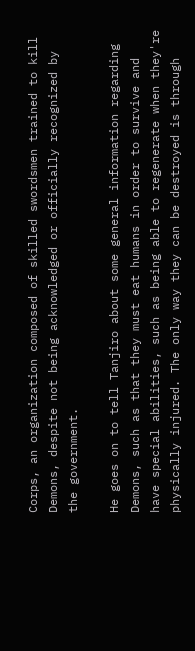Corps, an organization composed of skilled swordsmen trained to kill Demons, despite not being acknowledged or officially recognized by the government.

He goes on to tell Tanjiro about some general information regarding Demons, such as that they must eat humans in order to survive and have special abilities, such as being able to regenerate when they're physically injured. The only way they can be destroyed is through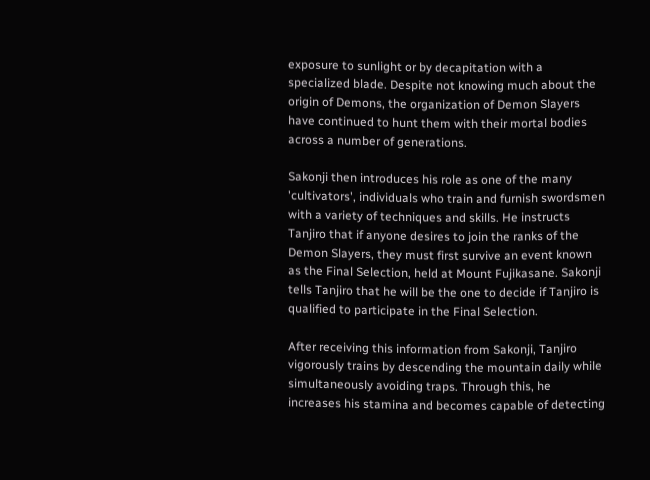exposure to sunlight or by decapitation with a specialized blade. Despite not knowing much about the origin of Demons, the organization of Demon Slayers have continued to hunt them with their mortal bodies across a number of generations.

Sakonji then introduces his role as one of the many 'cultivators', individuals who train and furnish swordsmen with a variety of techniques and skills. He instructs Tanjiro that if anyone desires to join the ranks of the Demon Slayers, they must first survive an event known as the Final Selection, held at Mount Fujikasane. Sakonji tells Tanjiro that he will be the one to decide if Tanjiro is qualified to participate in the Final Selection.

After receiving this information from Sakonji, Tanjiro vigorously trains by descending the mountain daily while simultaneously avoiding traps. Through this, he increases his stamina and becomes capable of detecting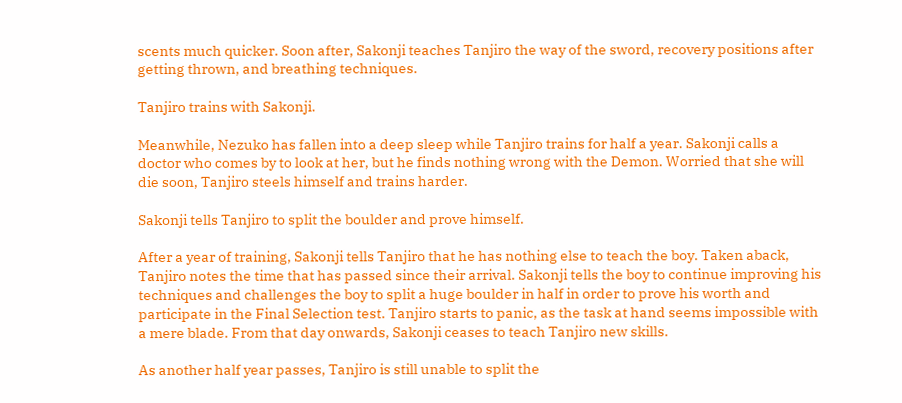scents much quicker. Soon after, Sakonji teaches Tanjiro the way of the sword, recovery positions after getting thrown, and breathing techniques.

Tanjiro trains with Sakonji.

Meanwhile, Nezuko has fallen into a deep sleep while Tanjiro trains for half a year. Sakonji calls a doctor who comes by to look at her, but he finds nothing wrong with the Demon. Worried that she will die soon, Tanjiro steels himself and trains harder.

Sakonji tells Tanjiro to split the boulder and prove himself.

After a year of training, Sakonji tells Tanjiro that he has nothing else to teach the boy. Taken aback, Tanjiro notes the time that has passed since their arrival. Sakonji tells the boy to continue improving his techniques and challenges the boy to split a huge boulder in half in order to prove his worth and participate in the Final Selection test. Tanjiro starts to panic, as the task at hand seems impossible with a mere blade. From that day onwards, Sakonji ceases to teach Tanjiro new skills.

As another half year passes, Tanjiro is still unable to split the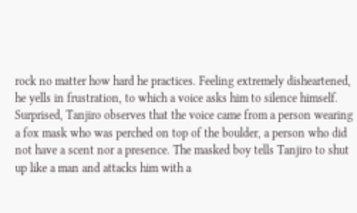rock no matter how hard he practices. Feeling extremely disheartened, he yells in frustration, to which a voice asks him to silence himself. Surprised, Tanjiro observes that the voice came from a person wearing a fox mask who was perched on top of the boulder, a person who did not have a scent nor a presence. The masked boy tells Tanjiro to shut up like a man and attacks him with a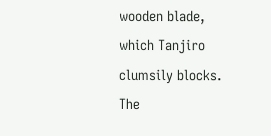wooden blade, which Tanjiro clumsily blocks. The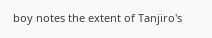boy notes the extent of Tanjiro's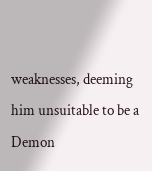weaknesses, deeming him unsuitable to be a Demon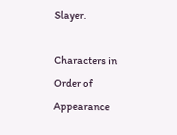Slayer.

Characters in Order of Appearance